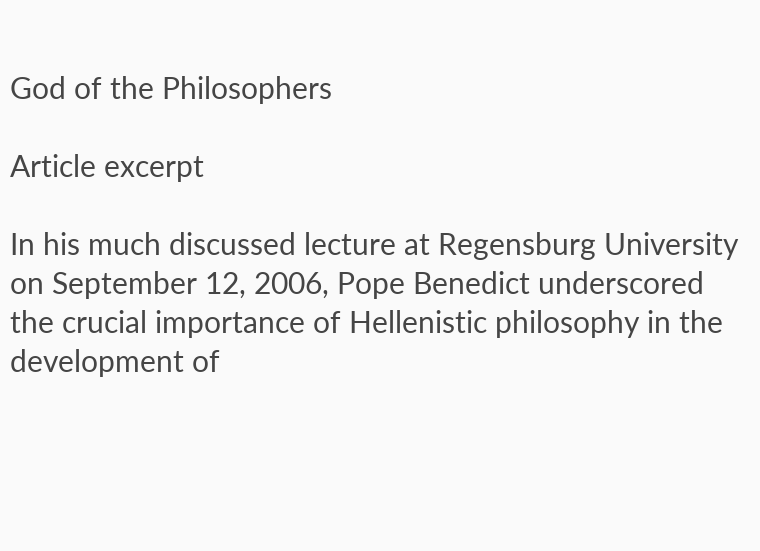God of the Philosophers

Article excerpt

In his much discussed lecture at Regensburg University on September 12, 2006, Pope Benedict underscored the crucial importance of Hellenistic philosophy in the development of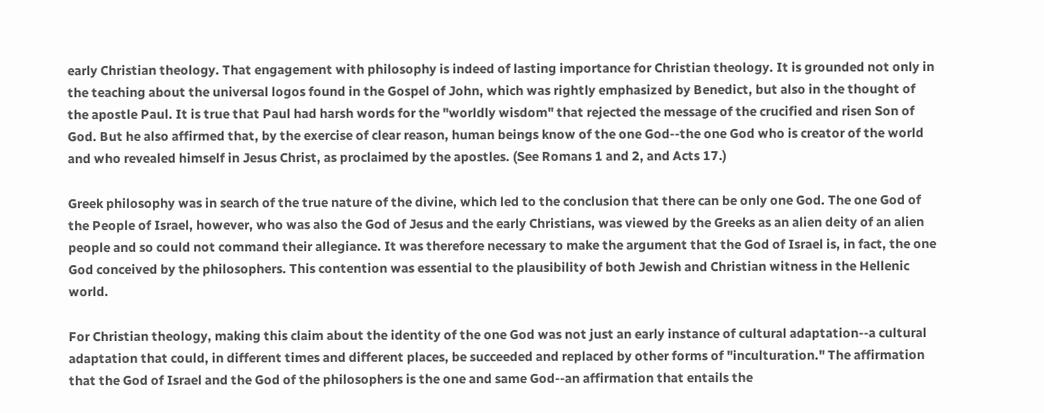early Christian theology. That engagement with philosophy is indeed of lasting importance for Christian theology. It is grounded not only in the teaching about the universal logos found in the Gospel of John, which was rightly emphasized by Benedict, but also in the thought of the apostle Paul. It is true that Paul had harsh words for the "worldly wisdom" that rejected the message of the crucified and risen Son of God. But he also affirmed that, by the exercise of clear reason, human beings know of the one God--the one God who is creator of the world and who revealed himself in Jesus Christ, as proclaimed by the apostles. (See Romans 1 and 2, and Acts 17.)

Greek philosophy was in search of the true nature of the divine, which led to the conclusion that there can be only one God. The one God of the People of Israel, however, who was also the God of Jesus and the early Christians, was viewed by the Greeks as an alien deity of an alien people and so could not command their allegiance. It was therefore necessary to make the argument that the God of Israel is, in fact, the one God conceived by the philosophers. This contention was essential to the plausibility of both Jewish and Christian witness in the Hellenic world.

For Christian theology, making this claim about the identity of the one God was not just an early instance of cultural adaptation--a cultural adaptation that could, in different times and different places, be succeeded and replaced by other forms of "inculturation." The affirmation that the God of Israel and the God of the philosophers is the one and same God--an affirmation that entails the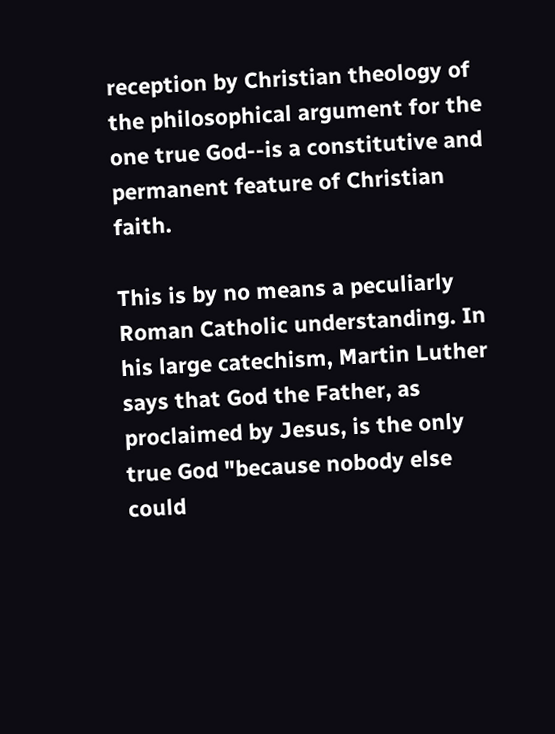reception by Christian theology of the philosophical argument for the one true God--is a constitutive and permanent feature of Christian faith.

This is by no means a peculiarly Roman Catholic understanding. In his large catechism, Martin Luther says that God the Father, as proclaimed by Jesus, is the only true God "because nobody else could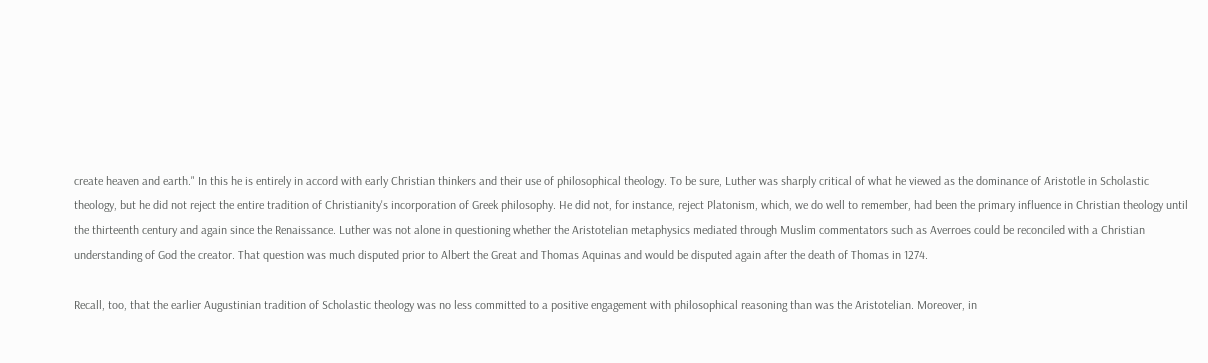create heaven and earth." In this he is entirely in accord with early Christian thinkers and their use of philosophical theology. To be sure, Luther was sharply critical of what he viewed as the dominance of Aristotle in Scholastic theology, but he did not reject the entire tradition of Christianity's incorporation of Greek philosophy. He did not, for instance, reject Platonism, which, we do well to remember, had been the primary influence in Christian theology until the thirteenth century and again since the Renaissance. Luther was not alone in questioning whether the Aristotelian metaphysics mediated through Muslim commentators such as Averroes could be reconciled with a Christian understanding of God the creator. That question was much disputed prior to Albert the Great and Thomas Aquinas and would be disputed again after the death of Thomas in 1274.

Recall, too, that the earlier Augustinian tradition of Scholastic theology was no less committed to a positive engagement with philosophical reasoning than was the Aristotelian. Moreover, in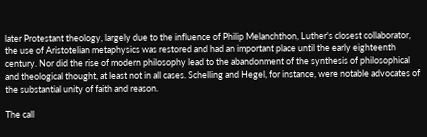later Protestant theology, largely due to the influence of Philip Melanchthon, Luther's closest collaborator, the use of Aristotelian metaphysics was restored and had an important place until the early eighteenth century. Nor did the rise of modern philosophy lead to the abandonment of the synthesis of philosophical and theological thought, at least not in all cases. Schelling and Hegel, for instance, were notable advocates of the substantial unity of faith and reason.

The call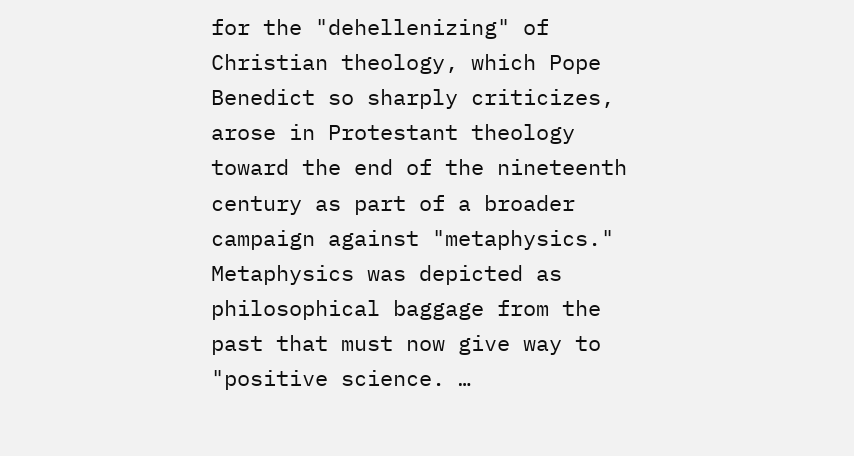for the "dehellenizing" of Christian theology, which Pope Benedict so sharply criticizes, arose in Protestant theology toward the end of the nineteenth century as part of a broader campaign against "metaphysics." Metaphysics was depicted as philosophical baggage from the past that must now give way to "positive science. …